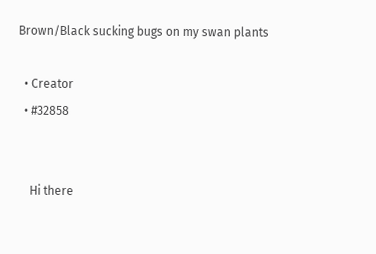Brown/Black sucking bugs on my swan plants

  • Creator
  • #32858


    Hi there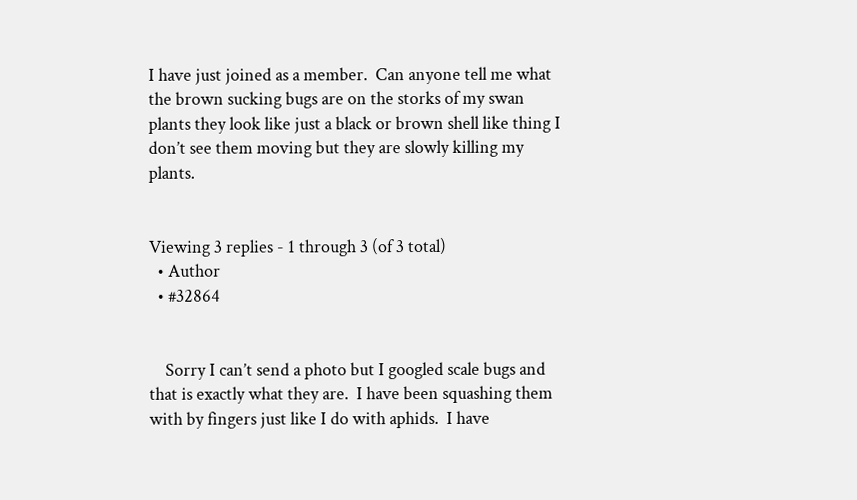I have just joined as a member.  Can anyone tell me what the brown sucking bugs are on the storks of my swan plants they look like just a black or brown shell like thing I don’t see them moving but they are slowly killing my plants.


Viewing 3 replies - 1 through 3 (of 3 total)
  • Author
  • #32864


    Sorry I can’t send a photo but I googled scale bugs and that is exactly what they are.  I have been squashing them with by fingers just like I do with aphids.  I have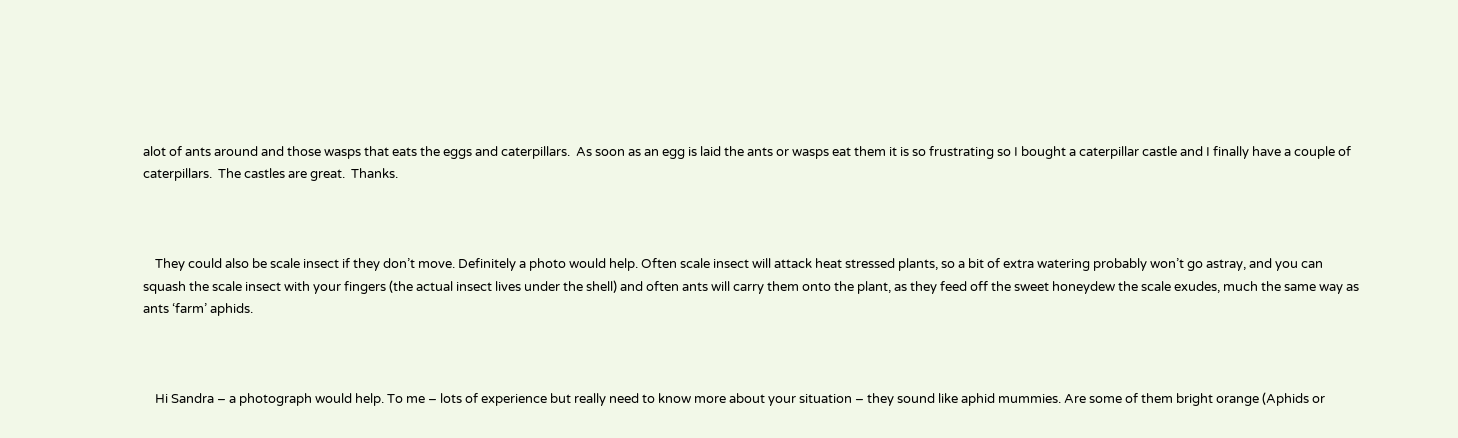alot of ants around and those wasps that eats the eggs and caterpillars.  As soon as an egg is laid the ants or wasps eat them it is so frustrating so I bought a caterpillar castle and I finally have a couple of caterpillars.  The castles are great.  Thanks.



    They could also be scale insect if they don’t move. Definitely a photo would help. Often scale insect will attack heat stressed plants, so a bit of extra watering probably won’t go astray, and you can squash the scale insect with your fingers (the actual insect lives under the shell) and often ants will carry them onto the plant, as they feed off the sweet honeydew the scale exudes, much the same way as ants ‘farm’ aphids.



    Hi Sandra – a photograph would help. To me – lots of experience but really need to know more about your situation – they sound like aphid mummies. Are some of them bright orange (Aphids or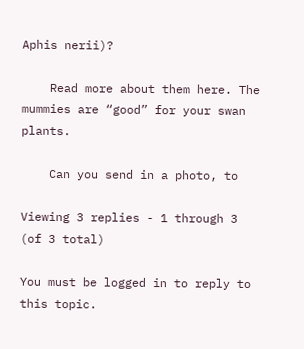Aphis nerii)?

    Read more about them here. The mummies are “good” for your swan plants.

    Can you send in a photo, to

Viewing 3 replies - 1 through 3 (of 3 total)

You must be logged in to reply to this topic.